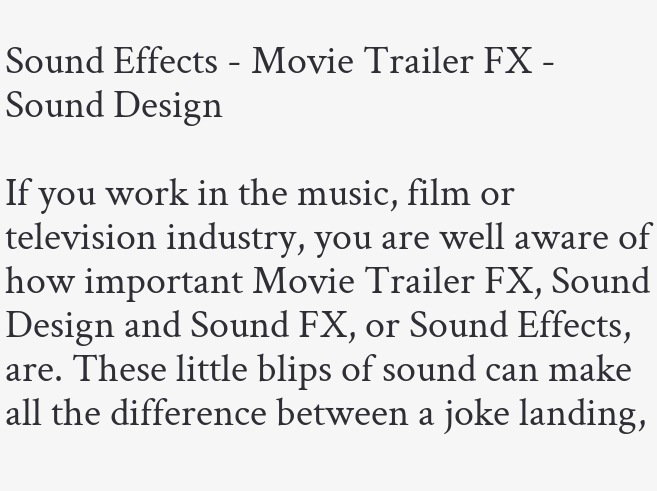Sound Effects - Movie Trailer FX - Sound Design

If you work in the music, film or television industry, you are well aware of how important Movie Trailer FX, Sound Design and Sound FX, or Sound Effects, are. These little blips of sound can make all the difference between a joke landing,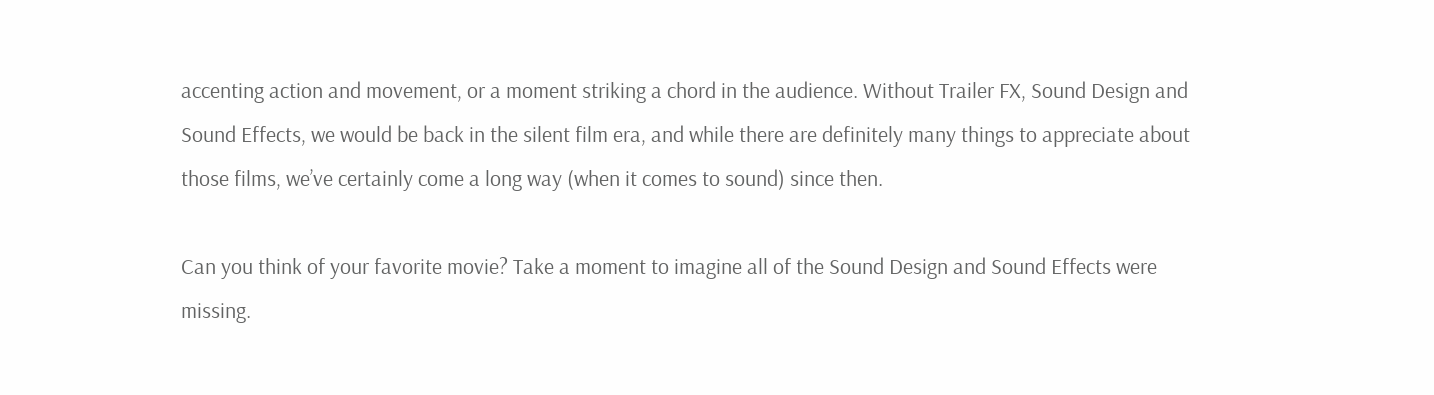accenting action and movement, or a moment striking a chord in the audience. Without Trailer FX, Sound Design and Sound Effects, we would be back in the silent film era, and while there are definitely many things to appreciate about those films, we’ve certainly come a long way (when it comes to sound) since then.

Can you think of your favorite movie? Take a moment to imagine all of the Sound Design and Sound Effects were missing.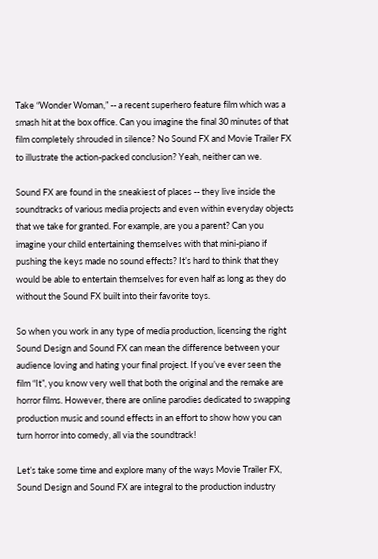Take “Wonder Woman,” -- a recent superhero feature film which was a smash hit at the box office. Can you imagine the final 30 minutes of that film completely shrouded in silence? No Sound FX and Movie Trailer FX to illustrate the action-packed conclusion? Yeah, neither can we.

Sound FX are found in the sneakiest of places -- they live inside the soundtracks of various media projects and even within everyday objects that we take for granted. For example, are you a parent? Can you imagine your child entertaining themselves with that mini-piano if pushing the keys made no sound effects? It’s hard to think that they would be able to entertain themselves for even half as long as they do without the Sound FX built into their favorite toys.

So when you work in any type of media production, licensing the right Sound Design and Sound FX can mean the difference between your audience loving and hating your final project. If you’ve ever seen the film “It”, you know very well that both the original and the remake are horror films. However, there are online parodies dedicated to swapping production music and sound effects in an effort to show how you can turn horror into comedy, all via the soundtrack!

Let’s take some time and explore many of the ways Movie Trailer FX, Sound Design and Sound FX are integral to the production industry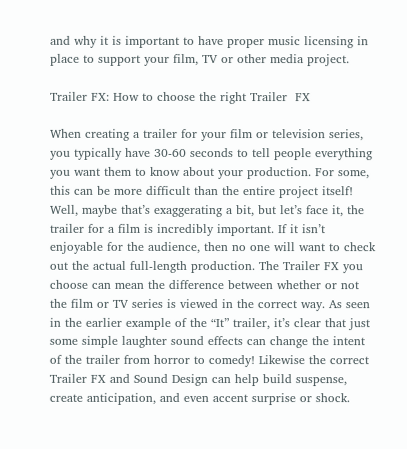and why it is important to have proper music licensing in place to support your film, TV or other media project.

Trailer FX: How to choose the right Trailer  FX

When creating a trailer for your film or television series, you typically have 30-60 seconds to tell people everything you want them to know about your production. For some, this can be more difficult than the entire project itself! Well, maybe that’s exaggerating a bit, but let’s face it, the trailer for a film is incredibly important. If it isn’t enjoyable for the audience, then no one will want to check out the actual full-length production. The Trailer FX you choose can mean the difference between whether or not the film or TV series is viewed in the correct way. As seen in the earlier example of the “It” trailer, it’s clear that just some simple laughter sound effects can change the intent of the trailer from horror to comedy! Likewise the correct Trailer FX and Sound Design can help build suspense, create anticipation, and even accent surprise or shock.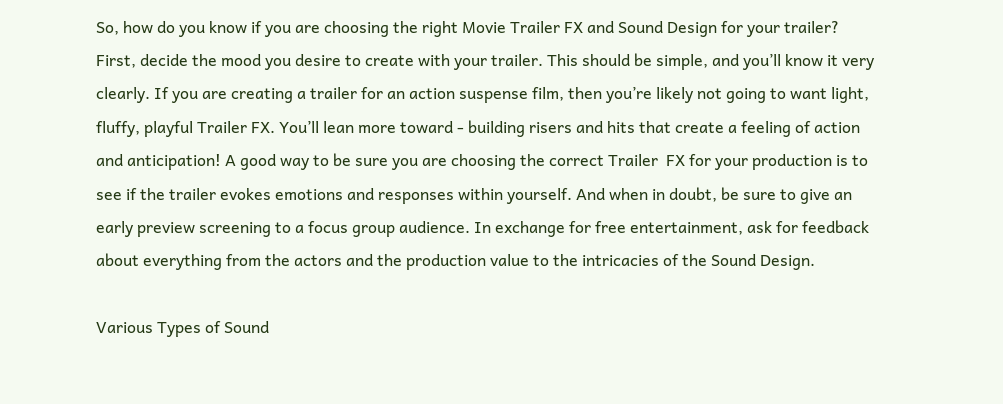So, how do you know if you are choosing the right Movie Trailer FX and Sound Design for your trailer? First, decide the mood you desire to create with your trailer. This should be simple, and you’ll know it very clearly. If you are creating a trailer for an action suspense film, then you’re likely not going to want light, fluffy, playful Trailer FX. You’ll lean more toward - building risers and hits that create a feeling of action and anticipation! A good way to be sure you are choosing the correct Trailer  FX for your production is to see if the trailer evokes emotions and responses within yourself. And when in doubt, be sure to give an early preview screening to a focus group audience. In exchange for free entertainment, ask for feedback about everything from the actors and the production value to the intricacies of the Sound Design.

Various Types of Sound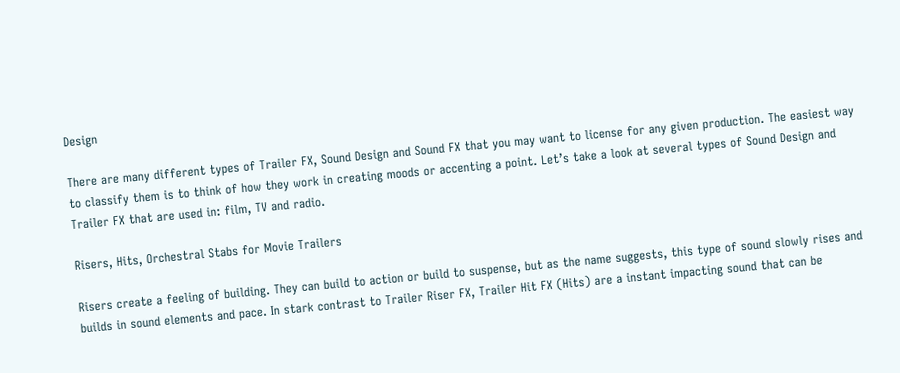Design

There are many different types of Trailer FX, Sound Design and Sound FX that you may want to license for any given production. The easiest way to classify them is to think of how they work in creating moods or accenting a point. Let’s take a look at several types of Sound Design and Trailer FX that are used in: film, TV and radio.

Risers, Hits, Orchestral Stabs for Movie Trailers

Risers create a feeling of building. They can build to action or build to suspense, but as the name suggests, this type of sound slowly rises and builds in sound elements and pace. In stark contrast to Trailer Riser FX, Trailer Hit FX (Hits) are a instant impacting sound that can be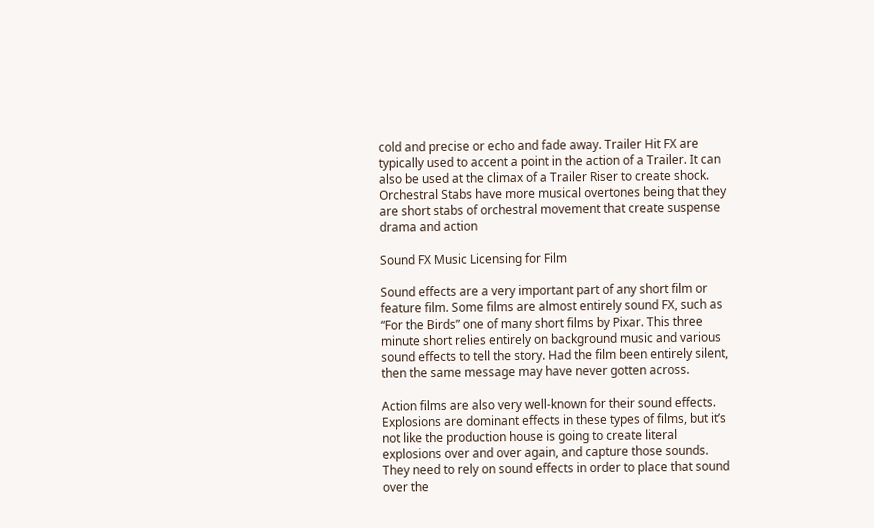cold and precise or echo and fade away. Trailer Hit FX are typically used to accent a point in the action of a Trailer. It can also be used at the climax of a Trailer Riser to create shock. Orchestral Stabs have more musical overtones being that they are short stabs of orchestral movement that create suspense drama and action

Sound FX Music Licensing for Film

Sound effects are a very important part of any short film or feature film. Some films are almost entirely sound FX, such as “For the Birds” one of many short films by Pixar. This three minute short relies entirely on background music and various sound effects to tell the story. Had the film been entirely silent, then the same message may have never gotten across.

Action films are also very well-known for their sound effects. Explosions are dominant effects in these types of films, but it’s not like the production house is going to create literal explosions over and over again, and capture those sounds. They need to rely on sound effects in order to place that sound over the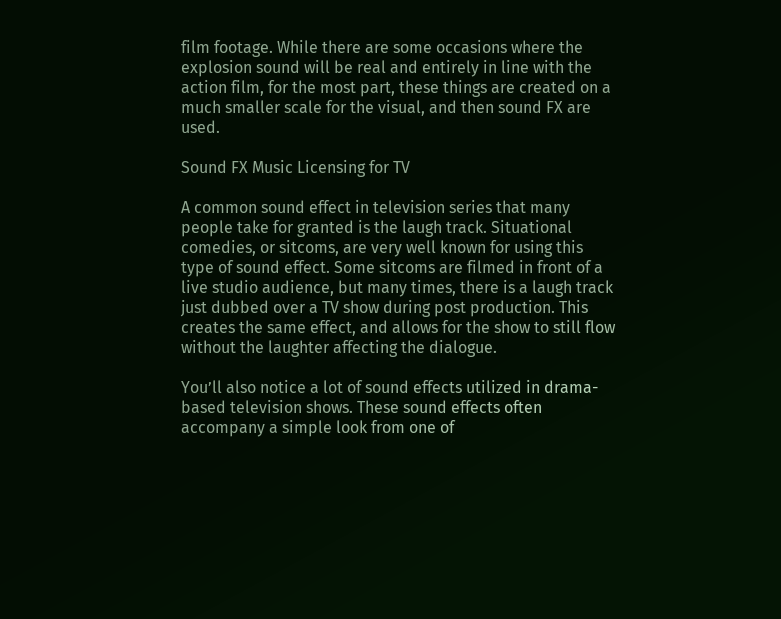film footage. While there are some occasions where the explosion sound will be real and entirely in line with the action film, for the most part, these things are created on a much smaller scale for the visual, and then sound FX are used.

Sound FX Music Licensing for TV

A common sound effect in television series that many people take for granted is the laugh track. Situational comedies, or sitcoms, are very well known for using this type of sound effect. Some sitcoms are filmed in front of a live studio audience, but many times, there is a laugh track just dubbed over a TV show during post production. This creates the same effect, and allows for the show to still flow without the laughter affecting the dialogue.

You’ll also notice a lot of sound effects utilized in drama-based television shows. These sound effects often accompany a simple look from one of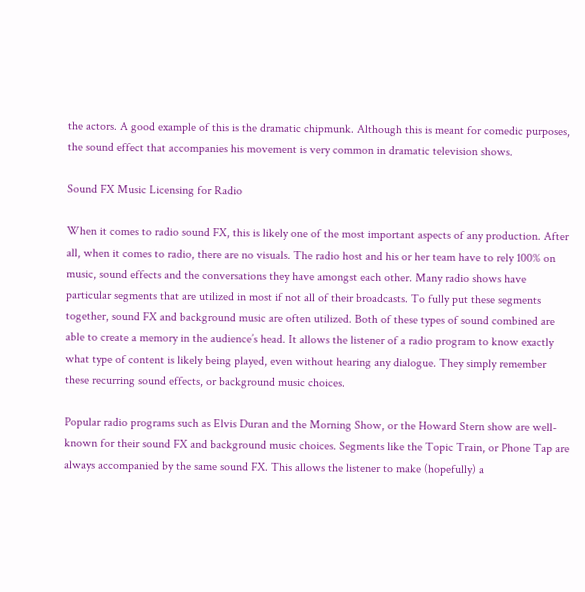the actors. A good example of this is the dramatic chipmunk. Although this is meant for comedic purposes, the sound effect that accompanies his movement is very common in dramatic television shows.

Sound FX Music Licensing for Radio

When it comes to radio sound FX, this is likely one of the most important aspects of any production. After all, when it comes to radio, there are no visuals. The radio host and his or her team have to rely 100% on music, sound effects and the conversations they have amongst each other. Many radio shows have particular segments that are utilized in most if not all of their broadcasts. To fully put these segments together, sound FX and background music are often utilized. Both of these types of sound combined are able to create a memory in the audience’s head. It allows the listener of a radio program to know exactly what type of content is likely being played, even without hearing any dialogue. They simply remember these recurring sound effects, or background music choices.

Popular radio programs such as Elvis Duran and the Morning Show, or the Howard Stern show are well-known for their sound FX and background music choices. Segments like the Topic Train, or Phone Tap are always accompanied by the same sound FX. This allows the listener to make (hopefully) a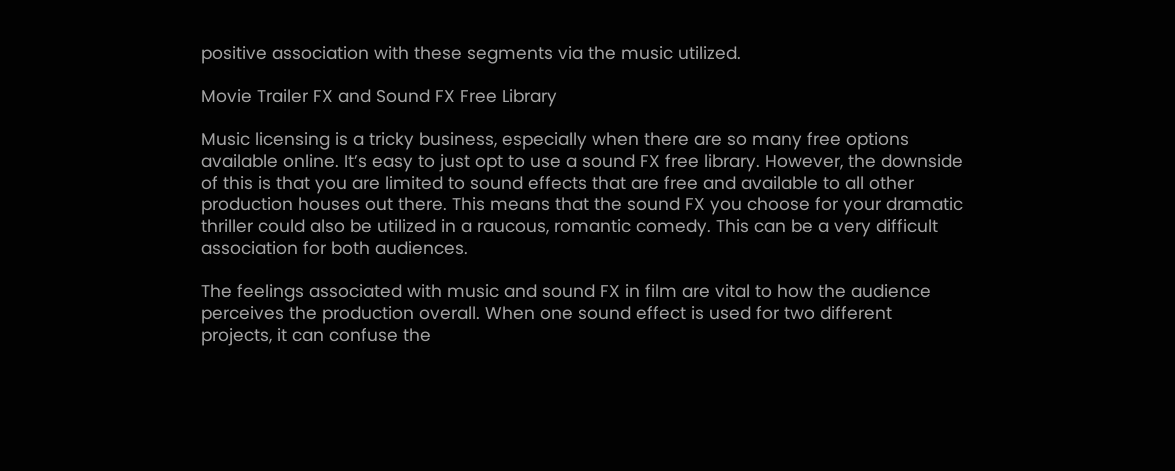positive association with these segments via the music utilized.

Movie Trailer FX and Sound FX Free Library

Music licensing is a tricky business, especially when there are so many free options available online. It’s easy to just opt to use a sound FX free library. However, the downside of this is that you are limited to sound effects that are free and available to all other production houses out there. This means that the sound FX you choose for your dramatic thriller could also be utilized in a raucous, romantic comedy. This can be a very difficult association for both audiences.

The feelings associated with music and sound FX in film are vital to how the audience perceives the production overall. When one sound effect is used for two different projects, it can confuse the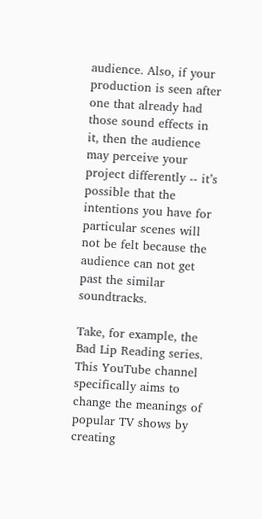audience. Also, if your production is seen after one that already had those sound effects in it, then the audience may perceive your project differently -- it’s possible that the intentions you have for particular scenes will not be felt because the audience can not get past the similar soundtracks.

Take, for example, the Bad Lip Reading series. This YouTube channel specifically aims to change the meanings of popular TV shows by creating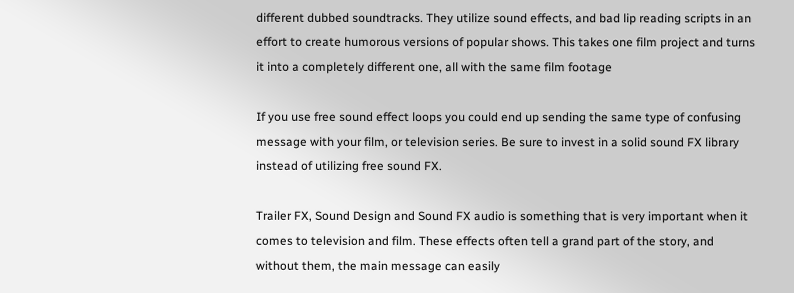different dubbed soundtracks. They utilize sound effects, and bad lip reading scripts in an effort to create humorous versions of popular shows. This takes one film project and turns it into a completely different one, all with the same film footage

If you use free sound effect loops you could end up sending the same type of confusing message with your film, or television series. Be sure to invest in a solid sound FX library instead of utilizing free sound FX.

Trailer FX, Sound Design and Sound FX audio is something that is very important when it comes to television and film. These effects often tell a grand part of the story, and without them, the main message can easily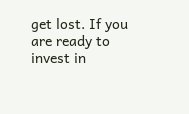get lost. If you are ready to invest in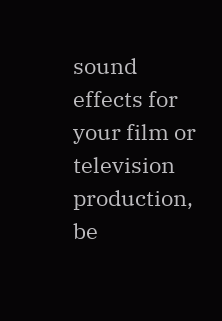sound effects for your film or television production, be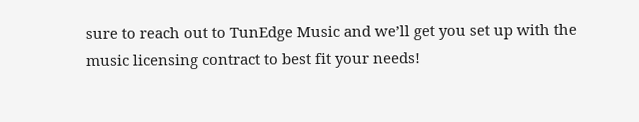sure to reach out to TunEdge Music and we’ll get you set up with the music licensing contract to best fit your needs!